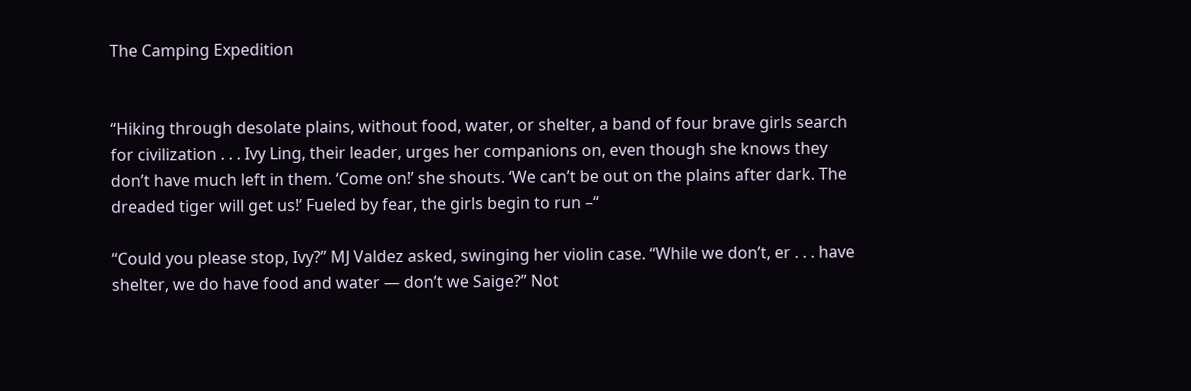The Camping Expedition


“Hiking through desolate plains, without food, water, or shelter, a band of four brave girls search for civilization . . . Ivy Ling, their leader, urges her companions on, even though she knows they don’t have much left in them. ‘Come on!’ she shouts. ‘We can’t be out on the plains after dark. The dreaded tiger will get us!’ Fueled by fear, the girls begin to run –“

“Could you please stop, Ivy?” MJ Valdez asked, swinging her violin case. “While we don’t, er . . . have shelter, we do have food and water — don’t we Saige?” Not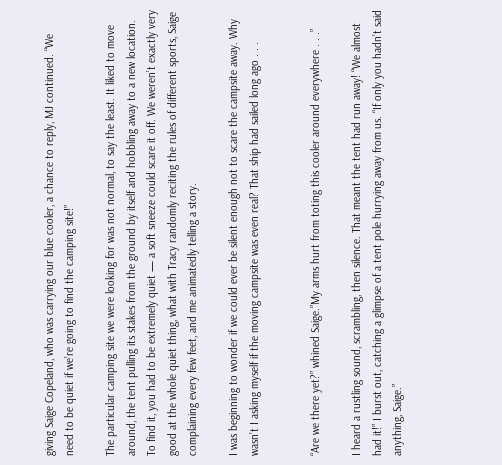giving Saige Copeland, who was carrying our blue cooler, a chance to reply, MJ continued. “We need to be quiet if we’re going to find the camping site!”

The particular camping site we were looking for was not normal, to say the least. It liked to move around, the tent pulling its stakes from the ground by itself and hobbling away to a new location. To find it, you had to be extremely quiet — a soft sneeze could scare it off. We weren’t exactly very good at the whole quiet thing, what with Tracy randomly reciting the rules of different sports, Saige complaining every few feet, and me animatedly telling a story.

I was beginning to wonder if we could ever be silent enough not to scare the campsite away. Why wasn’t I asking myself if the moving campsite was even real? That ship had sailed long ago . . .


“Are we there yet?” whined Saige.”My arms hurt from toting this cooler around everywhere . . .”

I heard a rustling sound, scrambling, then silence. That meant the tent had run away! “We almost had it!” I burst out, catching a glimpse of a tent pole hurrying away from us. “If only you hadn’t said anything, Saige.”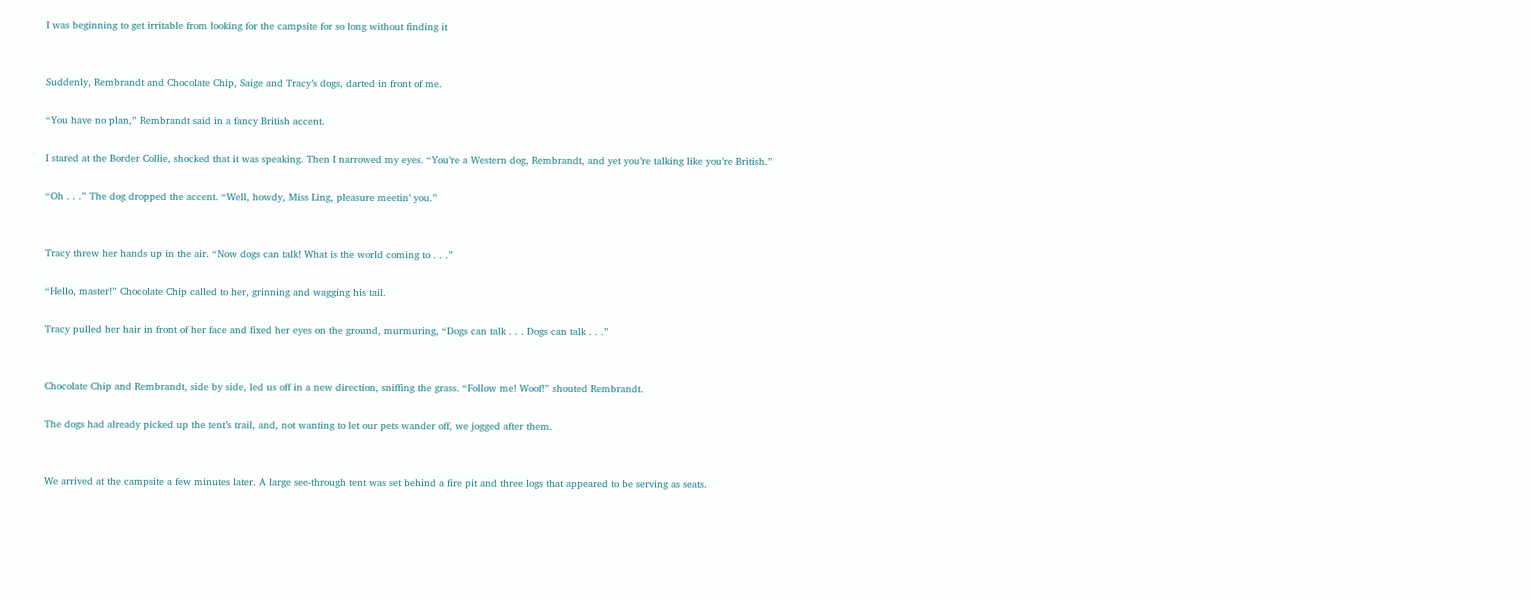I was beginning to get irritable from looking for the campsite for so long without finding it


Suddenly, Rembrandt and Chocolate Chip, Saige and Tracy’s dogs, darted in front of me.

“You have no plan,” Rembrandt said in a fancy British accent.

I stared at the Border Collie, shocked that it was speaking. Then I narrowed my eyes. “You’re a Western dog, Rembrandt, and yet you’re talking like you’re British.”

“Oh . . .” The dog dropped the accent. “Well, howdy, Miss Ling, pleasure meetin’ you.”


Tracy threw her hands up in the air. “Now dogs can talk! What is the world coming to . . .”

“Hello, master!” Chocolate Chip called to her, grinning and wagging his tail.

Tracy pulled her hair in front of her face and fixed her eyes on the ground, murmuring, “Dogs can talk . . . Dogs can talk . . .”


Chocolate Chip and Rembrandt, side by side, led us off in a new direction, sniffing the grass. “Follow me! Woof!” shouted Rembrandt.

The dogs had already picked up the tent’s trail, and, not wanting to let our pets wander off, we jogged after them.


We arrived at the campsite a few minutes later. A large see-through tent was set behind a fire pit and three logs that appeared to be serving as seats.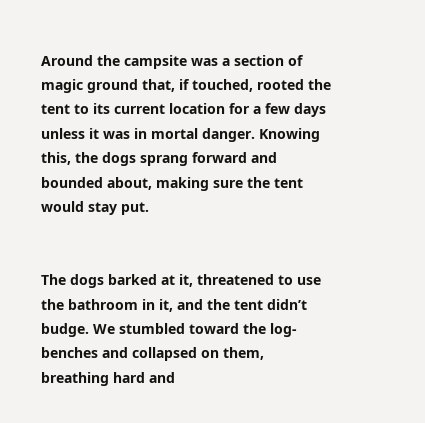Around the campsite was a section of magic ground that, if touched, rooted the tent to its current location for a few days unless it was in mortal danger. Knowing this, the dogs sprang forward and bounded about, making sure the tent would stay put.


The dogs barked at it, threatened to use the bathroom in it, and the tent didn’t budge. We stumbled toward the log-benches and collapsed on them, breathing hard and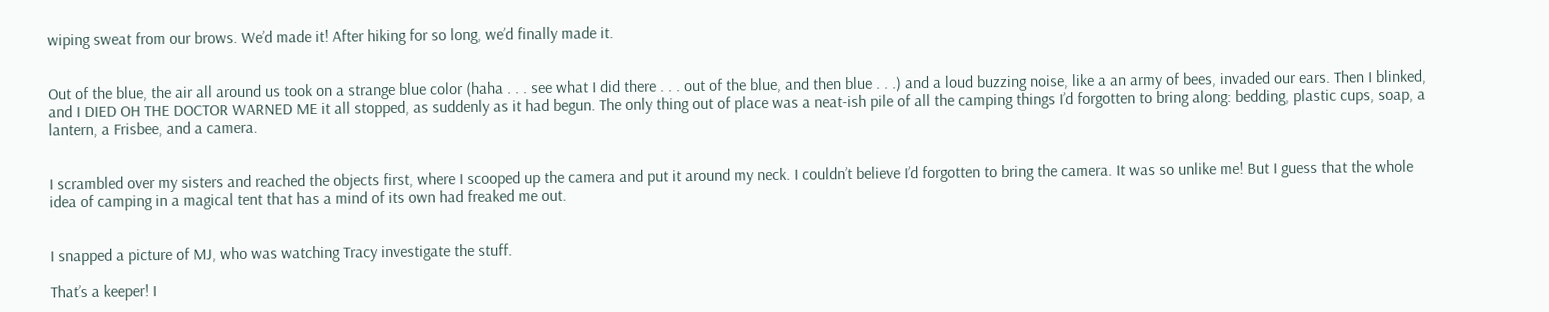wiping sweat from our brows. We’d made it! After hiking for so long, we’d finally made it.


Out of the blue, the air all around us took on a strange blue color (haha . . . see what I did there . . . out of the blue, and then blue . . .) and a loud buzzing noise, like a an army of bees, invaded our ears. Then I blinked, and I DIED OH THE DOCTOR WARNED ME it all stopped, as suddenly as it had begun. The only thing out of place was a neat-ish pile of all the camping things I’d forgotten to bring along: bedding, plastic cups, soap, a lantern, a Frisbee, and a camera.


I scrambled over my sisters and reached the objects first, where I scooped up the camera and put it around my neck. I couldn’t believe I’d forgotten to bring the camera. It was so unlike me! But I guess that the whole idea of camping in a magical tent that has a mind of its own had freaked me out.


I snapped a picture of MJ, who was watching Tracy investigate the stuff.

That’s a keeper! I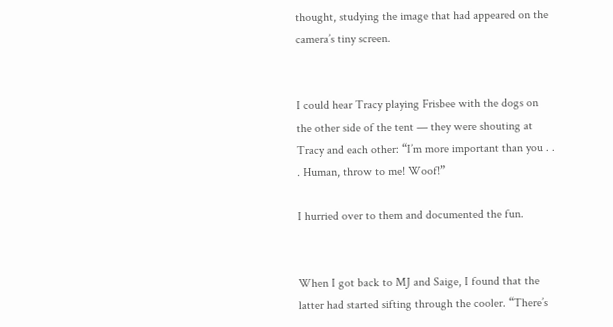thought, studying the image that had appeared on the camera’s tiny screen.


I could hear Tracy playing Frisbee with the dogs on the other side of the tent — they were shouting at Tracy and each other: “I’m more important than you . . . Human, throw to me! Woof!”

I hurried over to them and documented the fun.


When I got back to MJ and Saige, I found that the latter had started sifting through the cooler. “There’s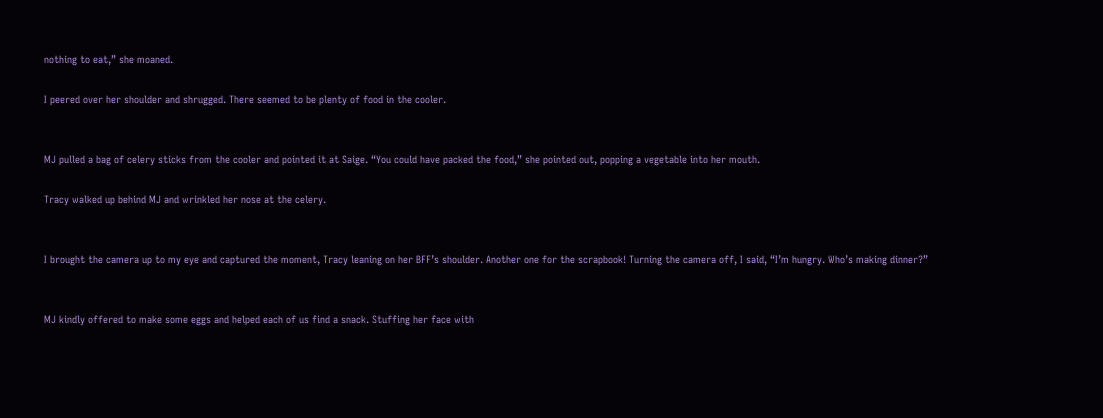nothing to eat,” she moaned.

I peered over her shoulder and shrugged. There seemed to be plenty of food in the cooler.


MJ pulled a bag of celery sticks from the cooler and pointed it at Saige. “You could have packed the food,” she pointed out, popping a vegetable into her mouth.

Tracy walked up behind MJ and wrinkled her nose at the celery.


I brought the camera up to my eye and captured the moment, Tracy leaning on her BFF’s shoulder. Another one for the scrapbook! Turning the camera off, I said, “I’m hungry. Who’s making dinner?”


MJ kindly offered to make some eggs and helped each of us find a snack. Stuffing her face with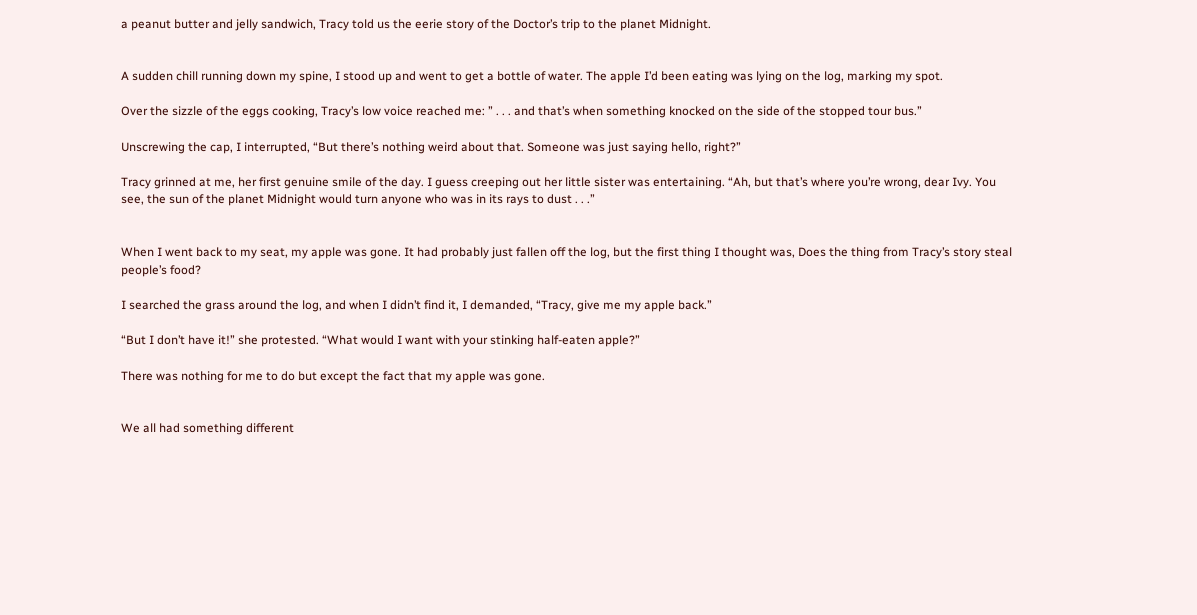a peanut butter and jelly sandwich, Tracy told us the eerie story of the Doctor’s trip to the planet Midnight.


A sudden chill running down my spine, I stood up and went to get a bottle of water. The apple I’d been eating was lying on the log, marking my spot.

Over the sizzle of the eggs cooking, Tracy’s low voice reached me: ” . . . and that’s when something knocked on the side of the stopped tour bus.”

Unscrewing the cap, I interrupted, “But there’s nothing weird about that. Someone was just saying hello, right?”

Tracy grinned at me, her first genuine smile of the day. I guess creeping out her little sister was entertaining. “Ah, but that’s where you’re wrong, dear Ivy. You see, the sun of the planet Midnight would turn anyone who was in its rays to dust . . .”


When I went back to my seat, my apple was gone. It had probably just fallen off the log, but the first thing I thought was, Does the thing from Tracy’s story steal people’s food?

I searched the grass around the log, and when I didn’t find it, I demanded, “Tracy, give me my apple back.”

“But I don’t have it!” she protested. “What would I want with your stinking half-eaten apple?”

There was nothing for me to do but except the fact that my apple was gone.


We all had something different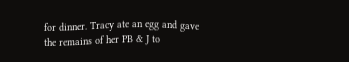for dinner. Tracy ate an egg and gave the remains of her PB & J to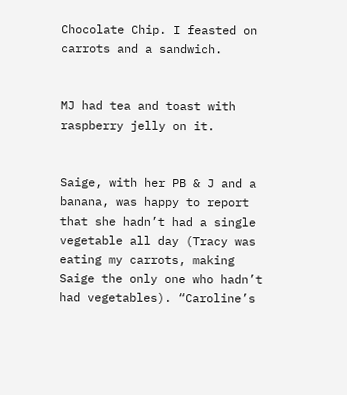Chocolate Chip. I feasted on carrots and a sandwich.


MJ had tea and toast with raspberry jelly on it.


Saige, with her PB & J and a banana, was happy to report that she hadn’t had a single vegetable all day (Tracy was eating my carrots, making Saige the only one who hadn’t had vegetables). “Caroline’s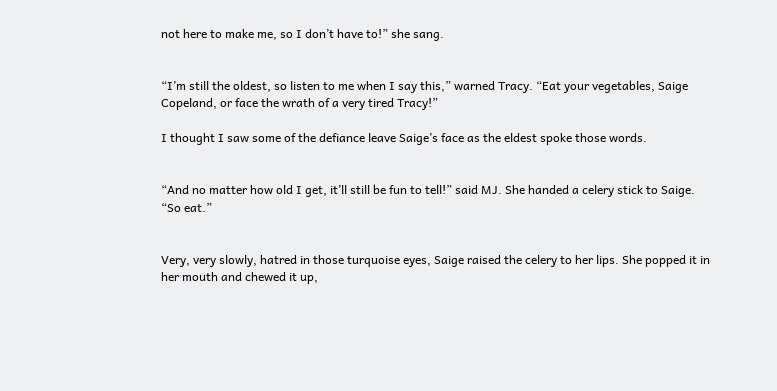not here to make me, so I don’t have to!” she sang.


“I’m still the oldest, so listen to me when I say this,” warned Tracy. “Eat your vegetables, Saige Copeland, or face the wrath of a very tired Tracy!”

I thought I saw some of the defiance leave Saige’s face as the eldest spoke those words.


“And no matter how old I get, it’ll still be fun to tell!” said MJ. She handed a celery stick to Saige. “So eat.”


Very, very slowly, hatred in those turquoise eyes, Saige raised the celery to her lips. She popped it in her mouth and chewed it up,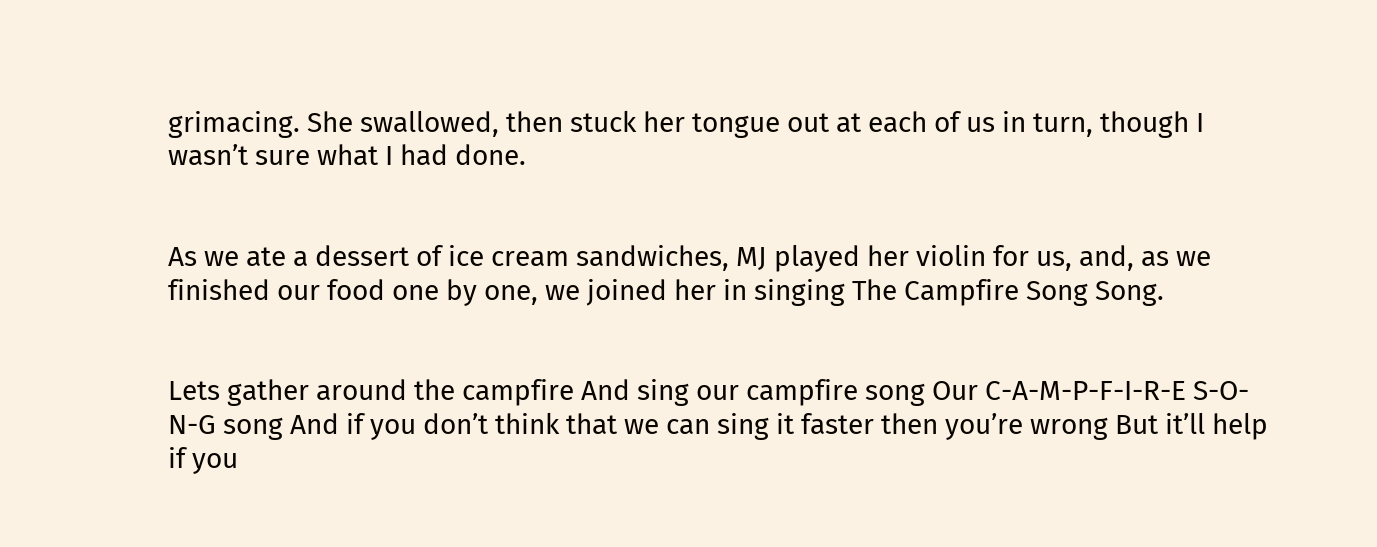grimacing. She swallowed, then stuck her tongue out at each of us in turn, though I wasn’t sure what I had done.


As we ate a dessert of ice cream sandwiches, MJ played her violin for us, and, as we finished our food one by one, we joined her in singing The Campfire Song Song.


Lets gather around the campfire And sing our campfire song Our C-A-M-P-F-I-R-E S-O-N-G song And if you don’t think that we can sing it faster then you’re wrong But it’ll help if you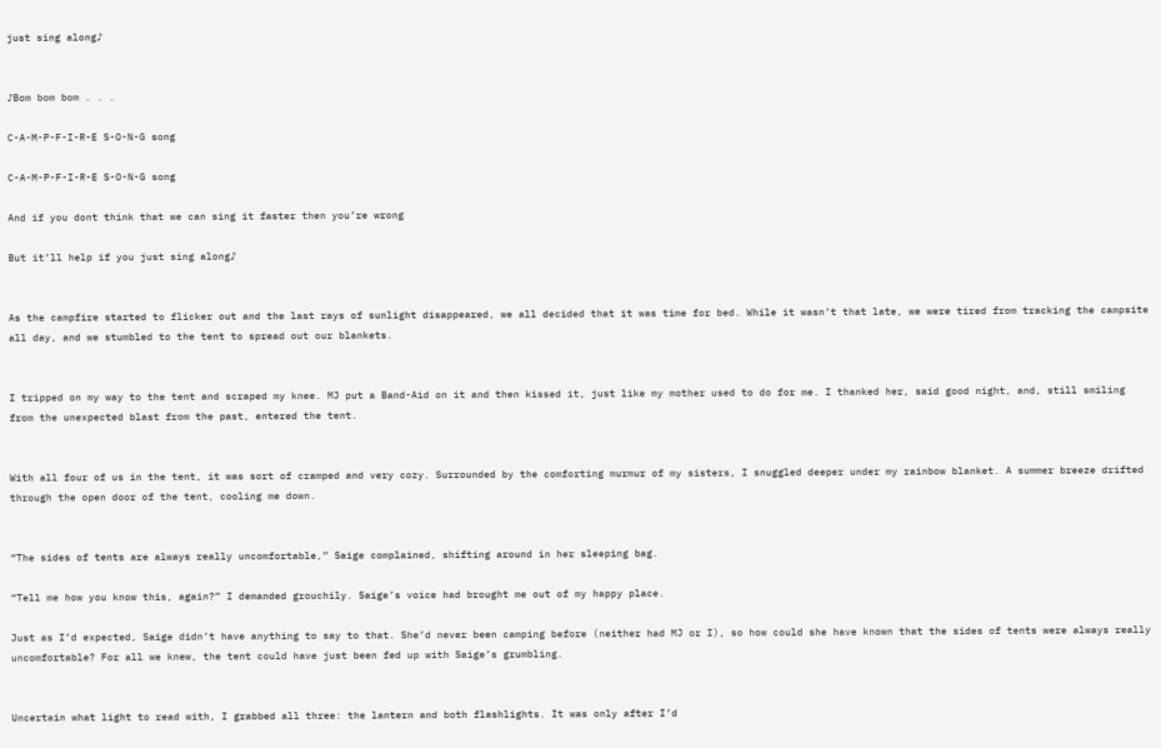just sing along♪


♪Bom bom bom . . .

C-A-M-P-F-I-R-E S-O-N-G song

C-A-M-P-F-I-R-E S-O-N-G song

And if you dont think that we can sing it faster then you’re wrong

But it’ll help if you just sing along♪


As the campfire started to flicker out and the last rays of sunlight disappeared, we all decided that it was time for bed. While it wasn’t that late, we were tired from tracking the campsite all day, and we stumbled to the tent to spread out our blankets.


I tripped on my way to the tent and scraped my knee. MJ put a Band-Aid on it and then kissed it, just like my mother used to do for me. I thanked her, said good night, and, still smiling from the unexpected blast from the past, entered the tent.


With all four of us in the tent, it was sort of cramped and very cozy. Surrounded by the comforting murmur of my sisters, I snuggled deeper under my rainbow blanket. A summer breeze drifted through the open door of the tent, cooling me down.


“The sides of tents are always really uncomfortable,” Saige complained, shifting around in her sleeping bag.

“Tell me how you know this, again?” I demanded grouchily. Saige’s voice had brought me out of my happy place.

Just as I’d expected, Saige didn’t have anything to say to that. She’d never been camping before (neither had MJ or I), so how could she have known that the sides of tents were always really uncomfortable? For all we knew, the tent could have just been fed up with Saige’s grumbling.


Uncertain what light to read with, I grabbed all three: the lantern and both flashlights. It was only after I’d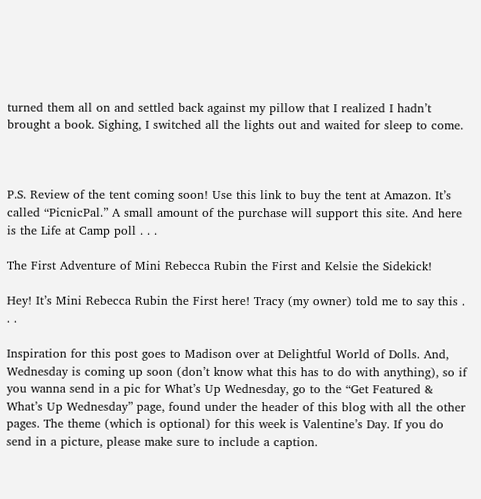turned them all on and settled back against my pillow that I realized I hadn’t brought a book. Sighing, I switched all the lights out and waited for sleep to come.



P.S. Review of the tent coming soon! Use this link to buy the tent at Amazon. It’s called “PicnicPal.” A small amount of the purchase will support this site. And here is the Life at Camp poll . . .

The First Adventure of Mini Rebecca Rubin the First and Kelsie the Sidekick!

Hey! It’s Mini Rebecca Rubin the First here! Tracy (my owner) told me to say this . . .

Inspiration for this post goes to Madison over at Delightful World of Dolls. And, Wednesday is coming up soon (don’t know what this has to do with anything), so if you wanna send in a pic for What’s Up Wednesday, go to the “Get Featured & What’s Up Wednesday” page, found under the header of this blog with all the other pages. The theme (which is optional) for this week is Valentine’s Day. If you do send in a picture, please make sure to include a caption.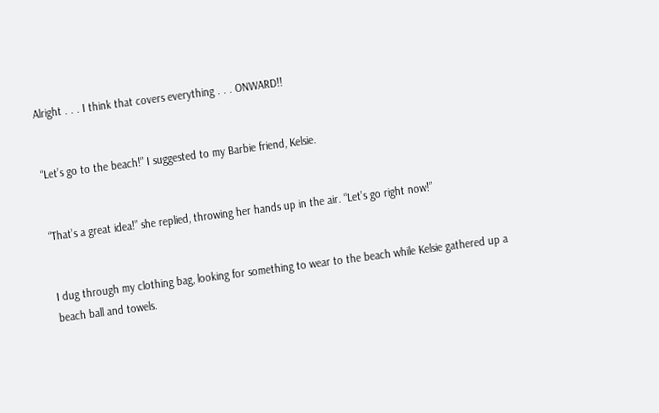Alright . . . I think that covers everything . . . ONWARD!!


“Let’s go to the beach!” I suggested to my Barbie friend, Kelsie.


“That’s a great idea!” she replied, throwing her hands up in the air. “Let’s go right now!”


I dug through my clothing bag, looking for something to wear to the beach while Kelsie gathered up a beach ball and towels.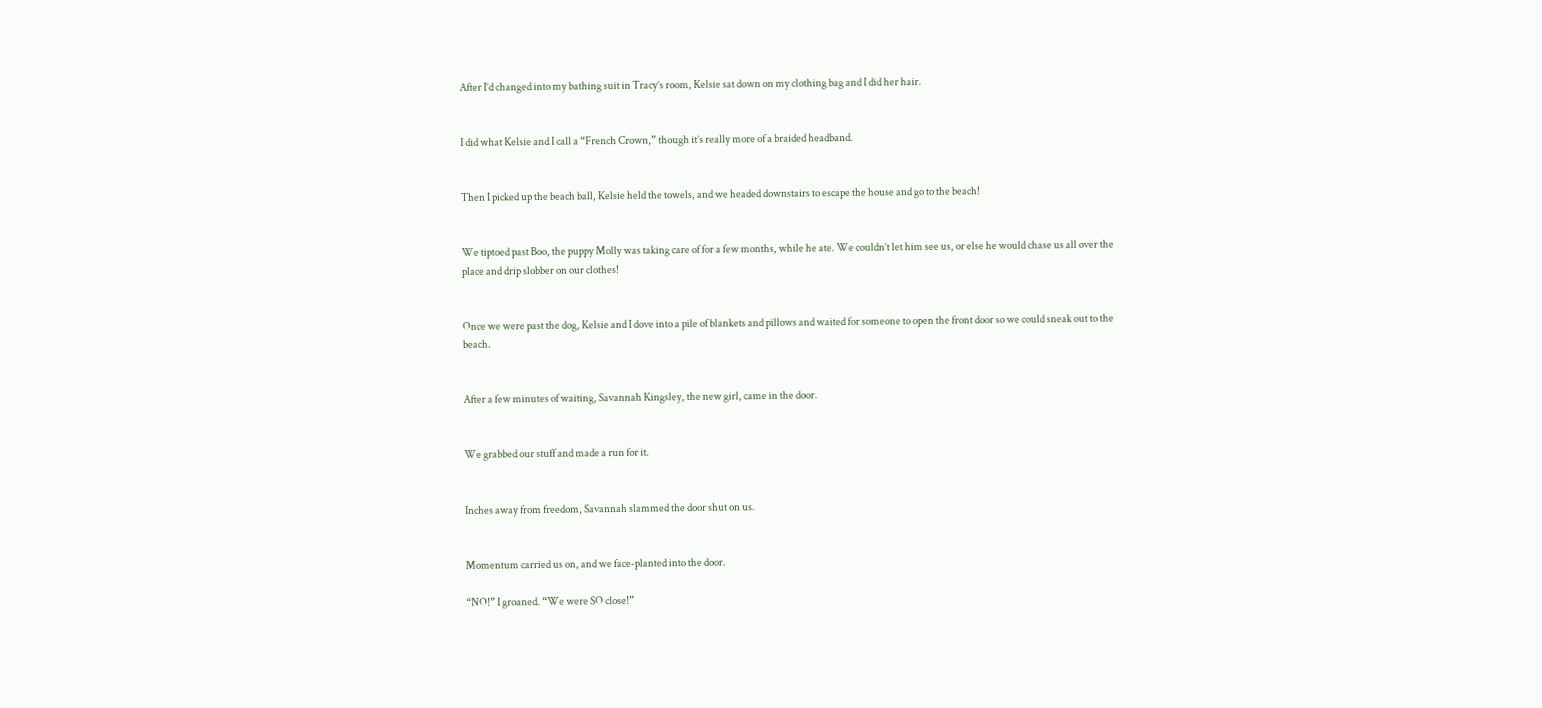After I’d changed into my bathing suit in Tracy’s room, Kelsie sat down on my clothing bag and I did her hair.


I did what Kelsie and I call a “French Crown,” though it’s really more of a braided headband.


Then I picked up the beach ball, Kelsie held the towels, and we headed downstairs to escape the house and go to the beach!


We tiptoed past Boo, the puppy Molly was taking care of for a few months, while he ate. We couldn’t let him see us, or else he would chase us all over the place and drip slobber on our clothes!


Once we were past the dog, Kelsie and I dove into a pile of blankets and pillows and waited for someone to open the front door so we could sneak out to the beach.


After a few minutes of waiting, Savannah Kingsley, the new girl, came in the door.


We grabbed our stuff and made a run for it.


Inches away from freedom, Savannah slammed the door shut on us.


Momentum carried us on, and we face-planted into the door.

“NO!” I groaned. “We were SO close!”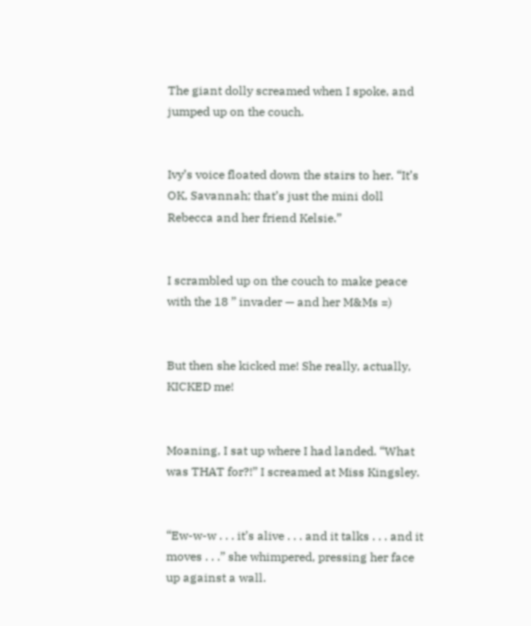The giant dolly screamed when I spoke, and jumped up on the couch.


Ivy’s voice floated down the stairs to her. “It’s OK, Savannah; that’s just the mini doll Rebecca and her friend Kelsie.”


I scrambled up on the couch to make peace with the 18 ” invader — and her M&Ms =)


But then she kicked me! She really, actually, KICKED me!


Moaning, I sat up where I had landed. “What was THAT for?!” I screamed at Miss Kingsley.


“Ew-w-w . . . it’s alive . . . and it talks . . . and it moves . . .” she whimpered, pressing her face up against a wall.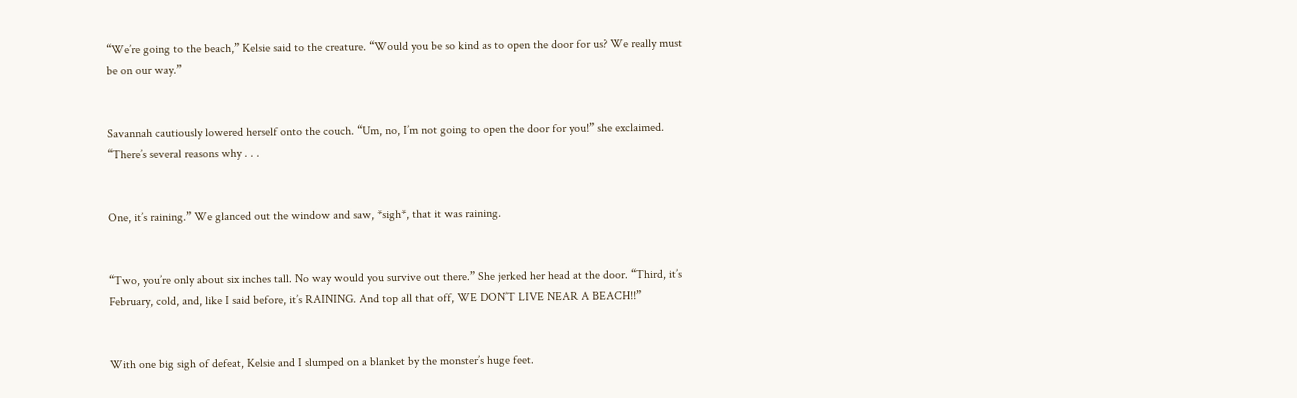“We’re going to the beach,” Kelsie said to the creature. “Would you be so kind as to open the door for us? We really must be on our way.”


Savannah cautiously lowered herself onto the couch. “Um, no, I’m not going to open the door for you!” she exclaimed. “There’s several reasons why . . .


One, it’s raining.” We glanced out the window and saw, *sigh*, that it was raining.


“Two, you’re only about six inches tall. No way would you survive out there.” She jerked her head at the door. “Third, it’s February, cold, and, like I said before, it’s RAINING. And top all that off, WE DON’T LIVE NEAR A BEACH!!”


With one big sigh of defeat, Kelsie and I slumped on a blanket by the monster’s huge feet.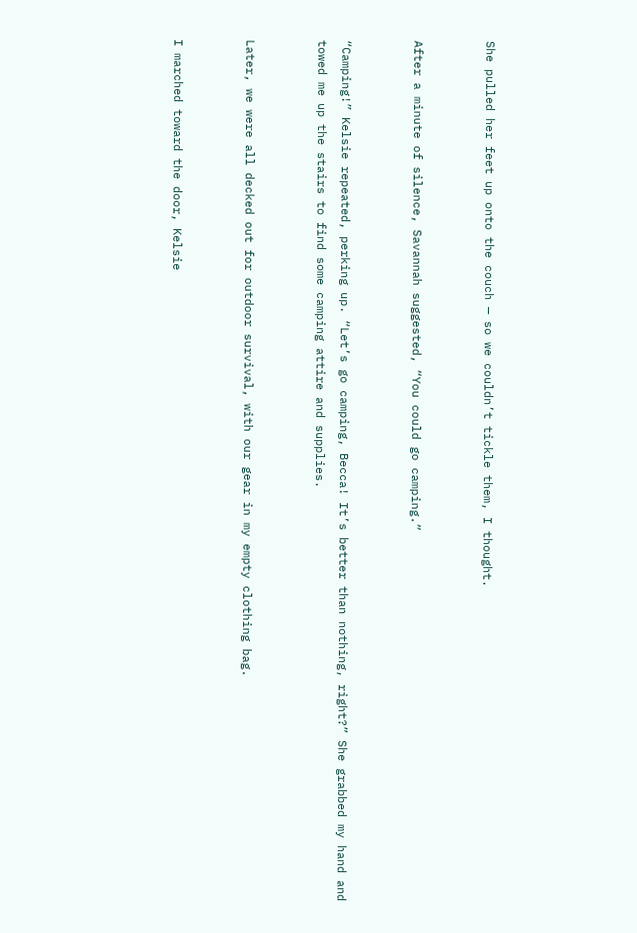She pulled her feet up onto the couch — so we couldn’t tickle them, I thought.


After a minute of silence, Savannah suggested, “You could go camping.”


“Camping!” Kelsie repeated, perking up. “Let’s go camping, Becca! It’s better than nothing, right?” She grabbed my hand and towed me up the stairs to find some camping attire and supplies.


Later, we were all decked out for outdoor survival, with our gear in my empty clothing bag.


I marched toward the door, Kelsie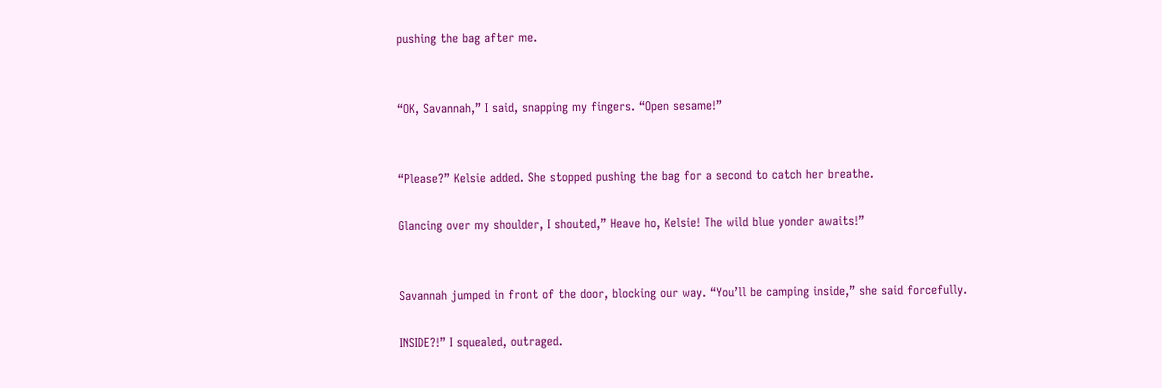pushing the bag after me.


“OK, Savannah,” I said, snapping my fingers. “Open sesame!”


“Please?” Kelsie added. She stopped pushing the bag for a second to catch her breathe.

Glancing over my shoulder, I shouted,” Heave ho, Kelsie! The wild blue yonder awaits!”


Savannah jumped in front of the door, blocking our way. “You’ll be camping inside,” she said forcefully.

INSIDE?!” I squealed, outraged.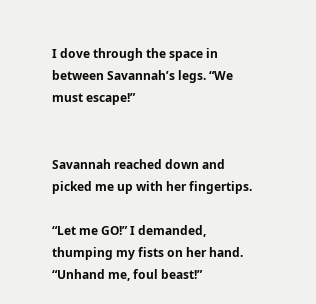I dove through the space in between Savannah’s legs. “We must escape!”


Savannah reached down and picked me up with her fingertips.

“Let me GO!” I demanded, thumping my fists on her hand. “Unhand me, foul beast!”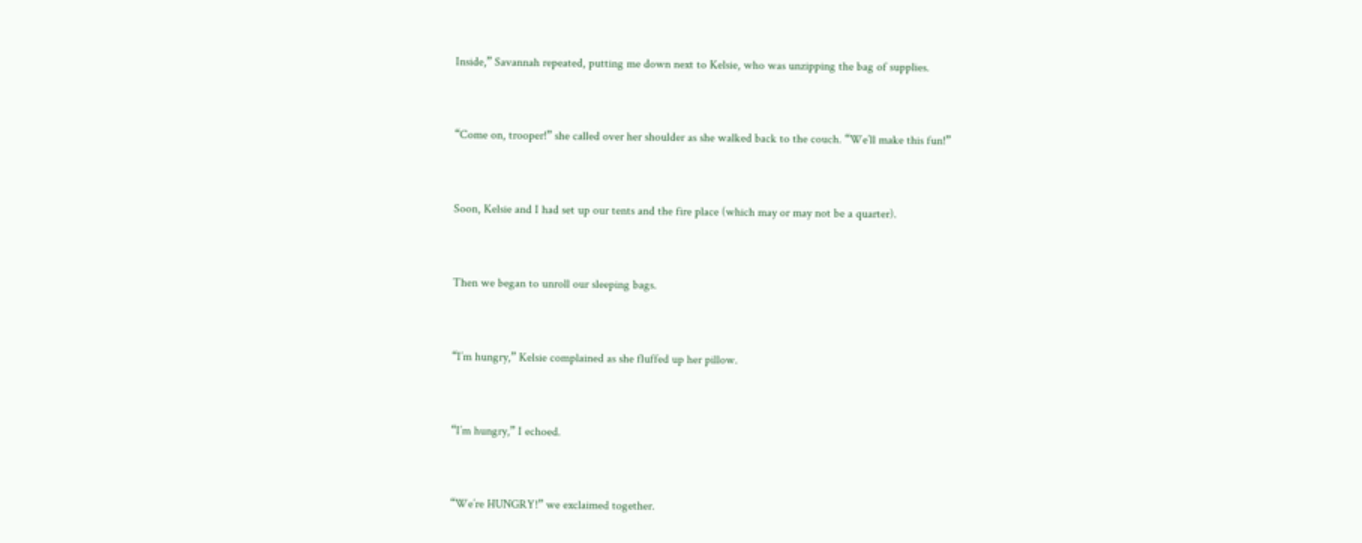Inside,” Savannah repeated, putting me down next to Kelsie, who was unzipping the bag of supplies.


“Come on, trooper!” she called over her shoulder as she walked back to the couch. “We’ll make this fun!”


Soon, Kelsie and I had set up our tents and the fire place (which may or may not be a quarter).


Then we began to unroll our sleeping bags.


“I’m hungry,” Kelsie complained as she fluffed up her pillow.


“I’m hungry,” I echoed.


“We’re HUNGRY!” we exclaimed together.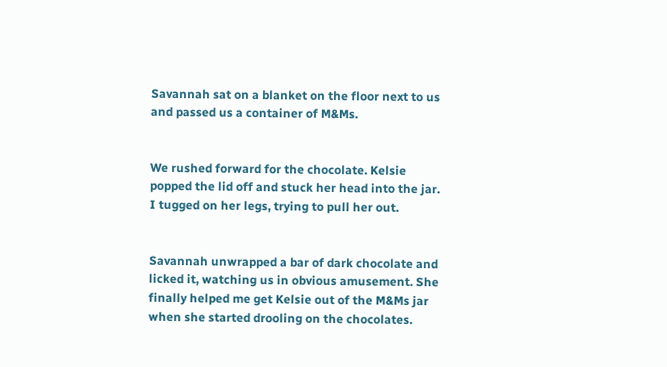Savannah sat on a blanket on the floor next to us and passed us a container of M&Ms.


We rushed forward for the chocolate. Kelsie popped the lid off and stuck her head into the jar. I tugged on her legs, trying to pull her out.


Savannah unwrapped a bar of dark chocolate and licked it, watching us in obvious amusement. She finally helped me get Kelsie out of the M&Ms jar when she started drooling on the chocolates.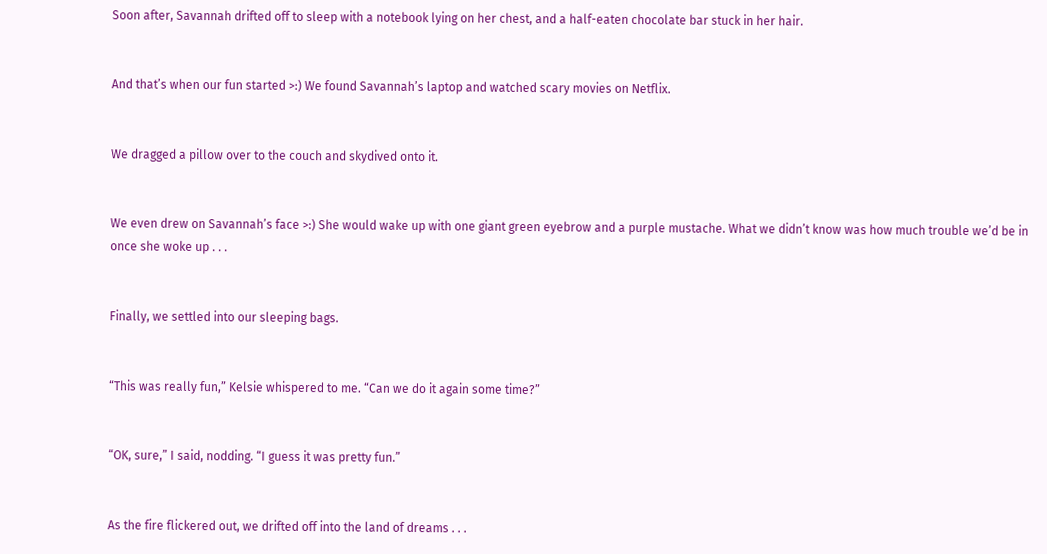Soon after, Savannah drifted off to sleep with a notebook lying on her chest, and a half-eaten chocolate bar stuck in her hair.


And that’s when our fun started >:) We found Savannah’s laptop and watched scary movies on Netflix.


We dragged a pillow over to the couch and skydived onto it.


We even drew on Savannah’s face >:) She would wake up with one giant green eyebrow and a purple mustache. What we didn’t know was how much trouble we’d be in once she woke up . . .


Finally, we settled into our sleeping bags.


“This was really fun,” Kelsie whispered to me. “Can we do it again some time?”


“OK, sure,” I said, nodding. “I guess it was pretty fun.”


As the fire flickered out, we drifted off into the land of dreams . . .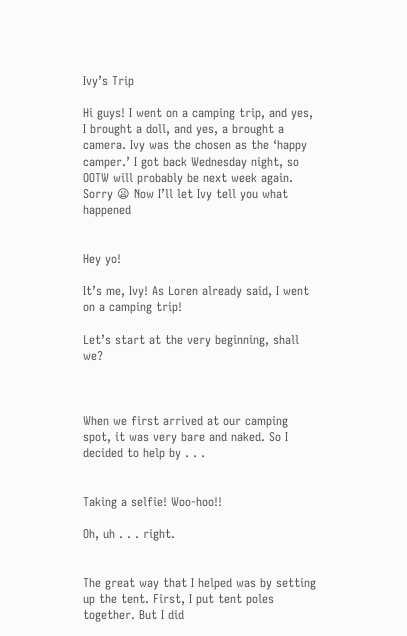Ivy’s Trip

Hi guys! I went on a camping trip, and yes, I brought a doll, and yes, a brought a camera. Ivy was the chosen as the ‘happy camper.’ I got back Wednesday night, so OOTW will probably be next week again. Sorry 😦 Now I’ll let Ivy tell you what happened


Hey yo!

It’s me, Ivy! As Loren already said, I went on a camping trip!

Let’s start at the very beginning, shall we?



When we first arrived at our camping spot, it was very bare and naked. So I decided to help by . . .


Taking a selfie! Woo-hoo!!

Oh, uh . . . right.


The great way that I helped was by setting up the tent. First, I put tent poles together. But I did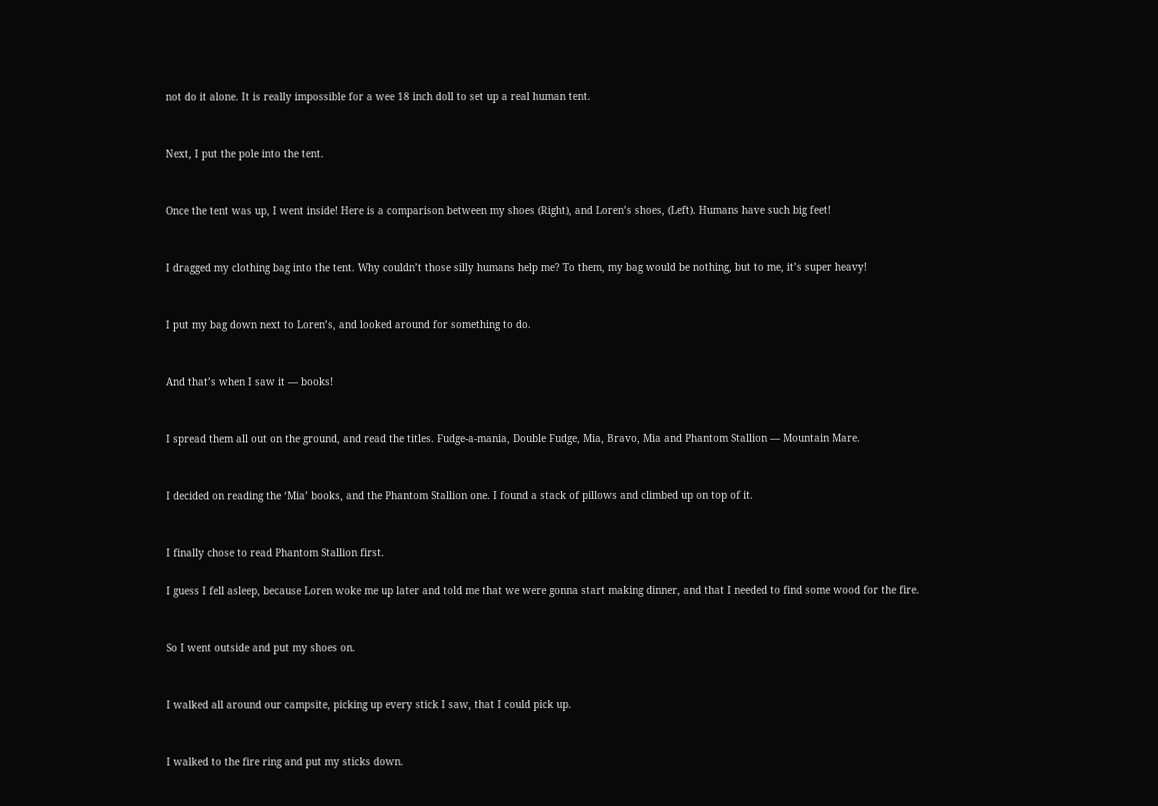not do it alone. It is really impossible for a wee 18 inch doll to set up a real human tent.


Next, I put the pole into the tent.


Once the tent was up, I went inside! Here is a comparison between my shoes (Right), and Loren’s shoes, (Left). Humans have such big feet!


I dragged my clothing bag into the tent. Why couldn’t those silly humans help me? To them, my bag would be nothing, but to me, it’s super heavy!


I put my bag down next to Loren’s, and looked around for something to do.


And that’s when I saw it — books!


I spread them all out on the ground, and read the titles. Fudge-a-mania, Double Fudge, Mia, Bravo, Mia and Phantom Stallion — Mountain Mare.


I decided on reading the ‘Mia’ books, and the Phantom Stallion one. I found a stack of pillows and climbed up on top of it.


I finally chose to read Phantom Stallion first.

I guess I fell asleep, because Loren woke me up later and told me that we were gonna start making dinner, and that I needed to find some wood for the fire.


So I went outside and put my shoes on.


I walked all around our campsite, picking up every stick I saw, that I could pick up.


I walked to the fire ring and put my sticks down.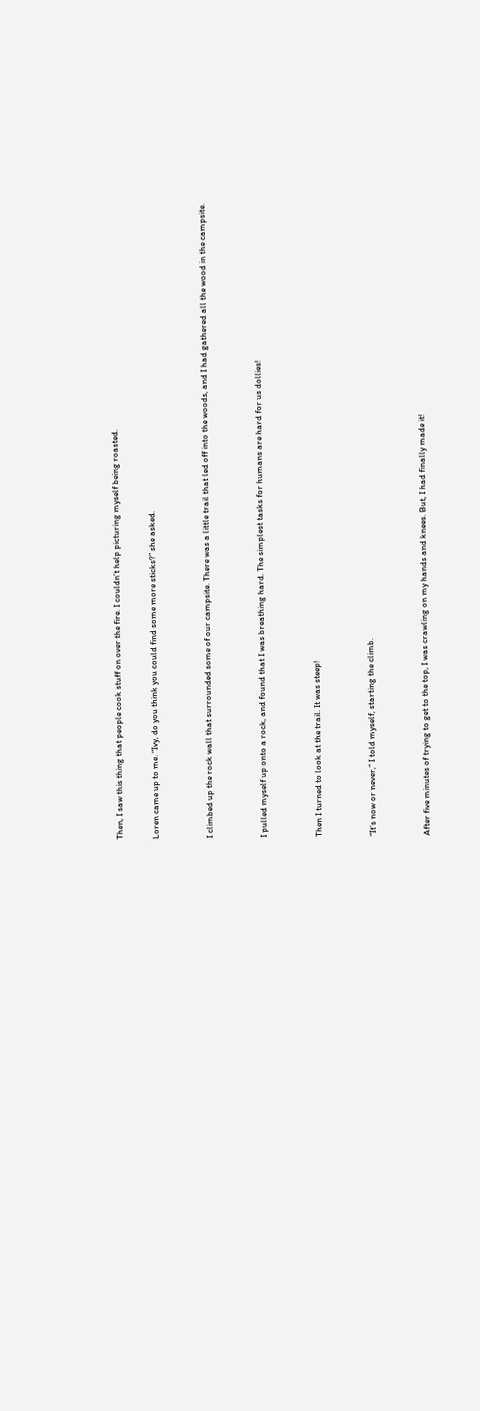Then, I saw this thing that people cook stuff on over the fire. I couldn’t help picturing myself being roasted.

Loren came up to me. “Ivy, do you think you could find some more sticks?” she asked.


I climbed up the rock wall that surrounded some of our campsite. There was a little trail that led off into the woods, and I had gathered all the wood in the campsite.


I pulled myself up onto a rock, and found that I was breathing hard. The simplest tasks for humans are hard for us dollies!


Then I turned to look at the trail. It was steep!


“It’s now or never,” I told myself, starting the climb.


After five minutes of trying to get to the top, I was crawling on my hands and knees. But, I had finally made it!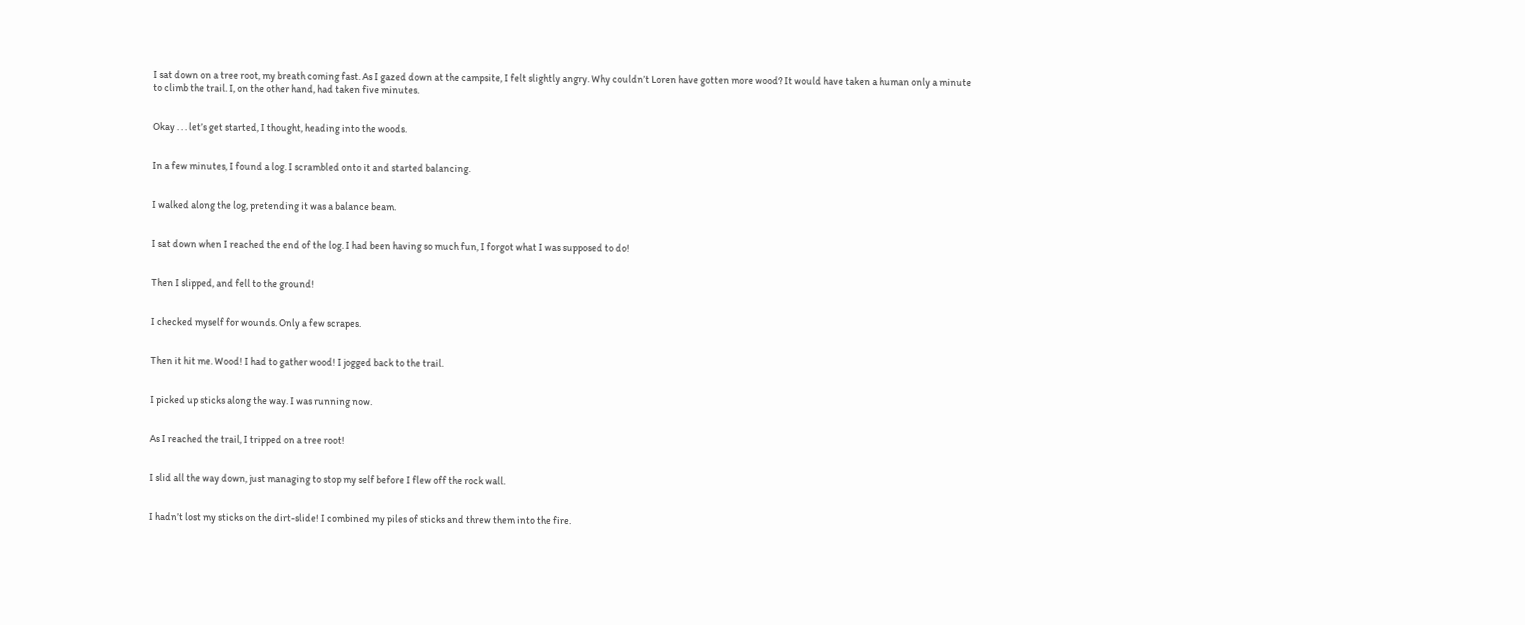I sat down on a tree root, my breath coming fast. As I gazed down at the campsite, I felt slightly angry. Why couldn’t Loren have gotten more wood? It would have taken a human only a minute to climb the trail. I, on the other hand, had taken five minutes.


Okay . . . let’s get started, I thought, heading into the woods.


In a few minutes, I found a log. I scrambled onto it and started balancing.


I walked along the log, pretending it was a balance beam.


I sat down when I reached the end of the log. I had been having so much fun, I forgot what I was supposed to do!


Then I slipped, and fell to the ground!


I checked myself for wounds. Only a few scrapes.


Then it hit me. Wood! I had to gather wood! I jogged back to the trail.


I picked up sticks along the way. I was running now.


As I reached the trail, I tripped on a tree root!


I slid all the way down, just managing to stop my self before I flew off the rock wall.


I hadn’t lost my sticks on the dirt-slide! I combined my piles of sticks and threw them into the fire.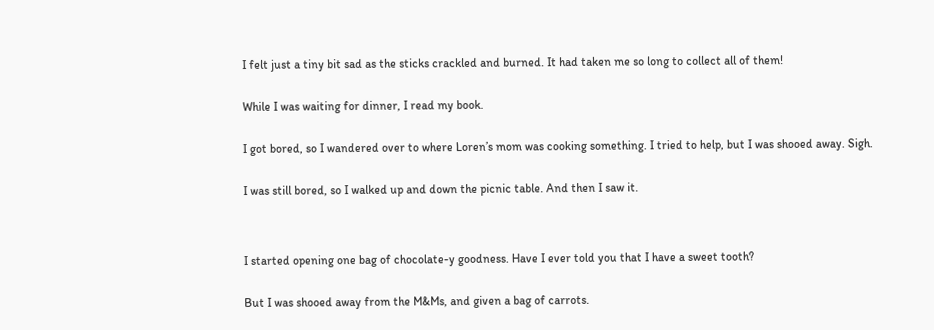I felt just a tiny bit sad as the sticks crackled and burned. It had taken me so long to collect all of them!


While I was waiting for dinner, I read my book.


I got bored, so I wandered over to where Loren’s mom was cooking something. I tried to help, but I was shooed away. Sigh.


I was still bored, so I walked up and down the picnic table. And then I saw it.




I started opening one bag of chocolate-y goodness. Have I ever told you that I have a sweet tooth?


But I was shooed away from the M&Ms, and given a bag of carrots.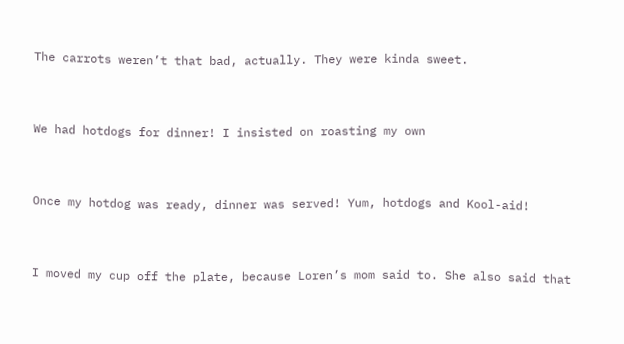The carrots weren’t that bad, actually. They were kinda sweet.


We had hotdogs for dinner! I insisted on roasting my own


Once my hotdog was ready, dinner was served! Yum, hotdogs and Kool-aid!


I moved my cup off the plate, because Loren’s mom said to. She also said that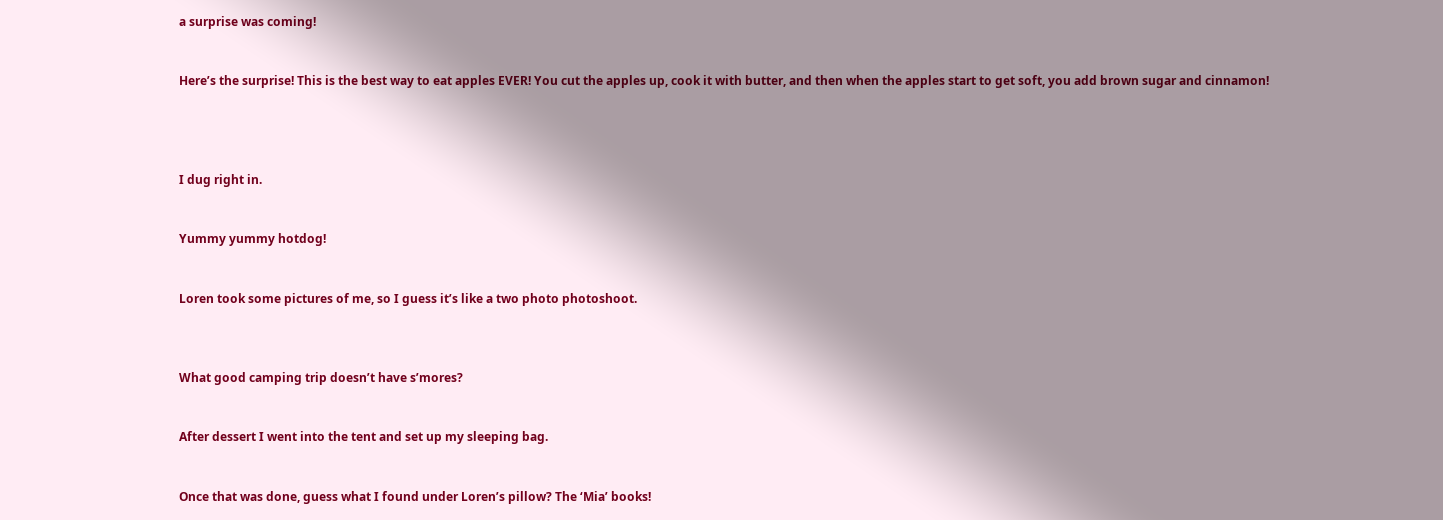a surprise was coming!


Here’s the surprise! This is the best way to eat apples EVER! You cut the apples up, cook it with butter, and then when the apples start to get soft, you add brown sugar and cinnamon!




I dug right in.


Yummy yummy hotdog!


Loren took some pictures of me, so I guess it’s like a two photo photoshoot.



What good camping trip doesn’t have s’mores?


After dessert I went into the tent and set up my sleeping bag.


Once that was done, guess what I found under Loren’s pillow? The ‘Mia’ books!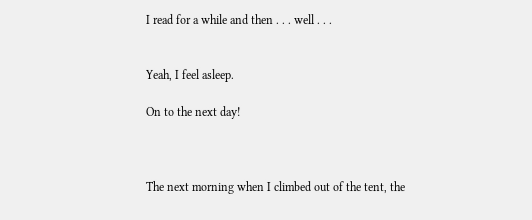I read for a while and then . . . well . . .


Yeah, I feel asleep.

On to the next day!



The next morning when I climbed out of the tent, the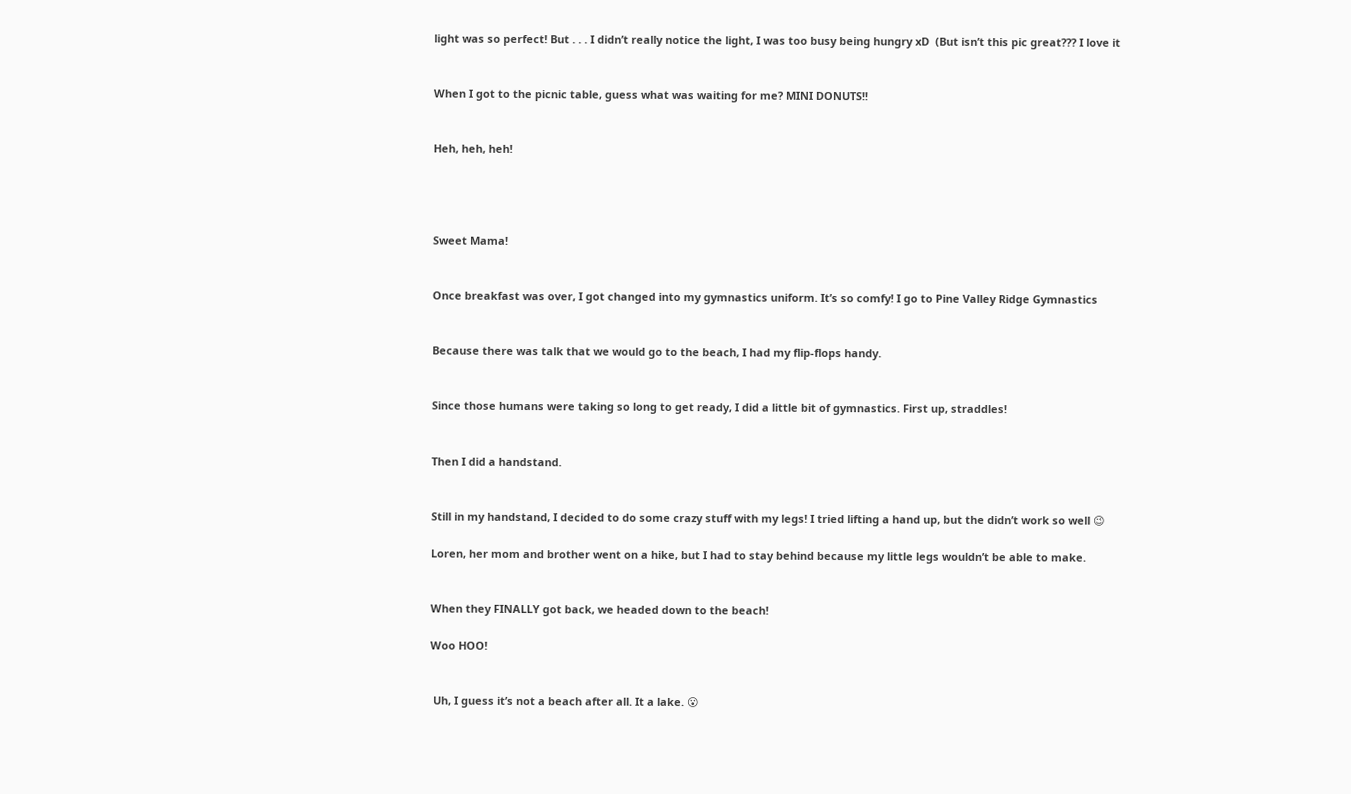light was so perfect! But . . . I didn’t really notice the light, I was too busy being hungry xD  (But isn’t this pic great??? I love it


When I got to the picnic table, guess what was waiting for me? MINI DONUTS!!


Heh, heh, heh!




Sweet Mama!


Once breakfast was over, I got changed into my gymnastics uniform. It’s so comfy! I go to Pine Valley Ridge Gymnastics


Because there was talk that we would go to the beach, I had my flip-flops handy.


Since those humans were taking so long to get ready, I did a little bit of gymnastics. First up, straddles!


Then I did a handstand.


Still in my handstand, I decided to do some crazy stuff with my legs! I tried lifting a hand up, but the didn’t work so well 😉

Loren, her mom and brother went on a hike, but I had to stay behind because my little legs wouldn’t be able to make.


When they FINALLY got back, we headed down to the beach!

Woo HOO!


 Uh, I guess it’s not a beach after all. It a lake. 😮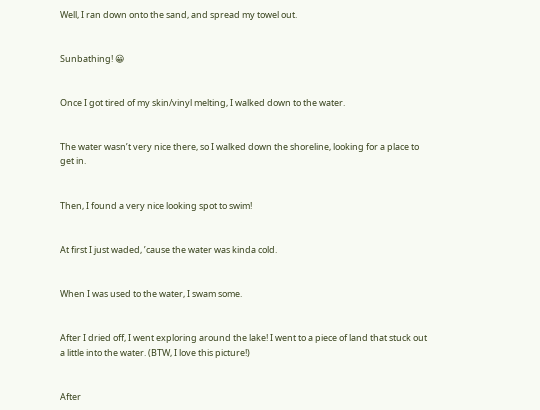Well, I ran down onto the sand, and spread my towel out.


Sunbathing! 😀


Once I got tired of my skin/vinyl melting, I walked down to the water.


The water wasn’t very nice there, so I walked down the shoreline, looking for a place to get in.


Then, I found a very nice looking spot to swim!


At first I just waded, ’cause the water was kinda cold.


When I was used to the water, I swam some.


After I dried off, I went exploring around the lake! I went to a piece of land that stuck out a little into the water. (BTW, I love this picture!)


After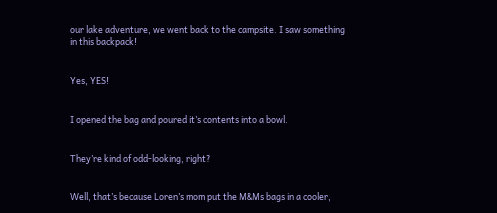our lake adventure, we went back to the campsite. I saw something in this backpack!


Yes, YES!


I opened the bag and poured it’s contents into a bowl.


They’re kind of odd-looking, right?


Well, that’s because Loren’s mom put the M&Ms bags in a cooler,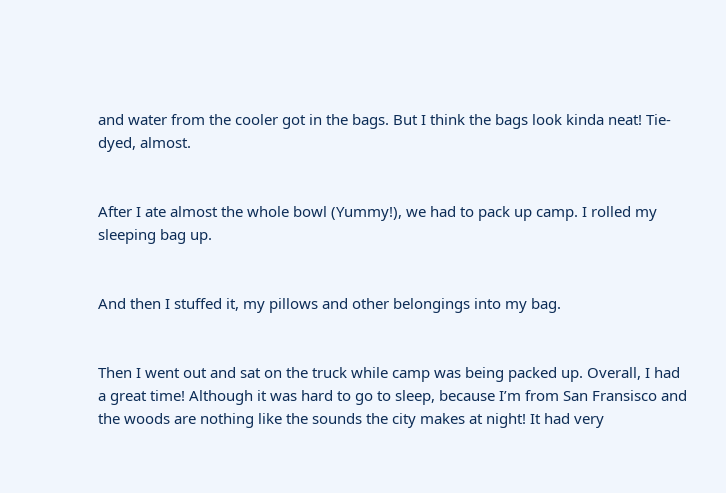and water from the cooler got in the bags. But I think the bags look kinda neat! Tie-dyed, almost.


After I ate almost the whole bowl (Yummy!), we had to pack up camp. I rolled my sleeping bag up.


And then I stuffed it, my pillows and other belongings into my bag.


Then I went out and sat on the truck while camp was being packed up. Overall, I had a great time! Although it was hard to go to sleep, because I’m from San Fransisco and the woods are nothing like the sounds the city makes at night! It had very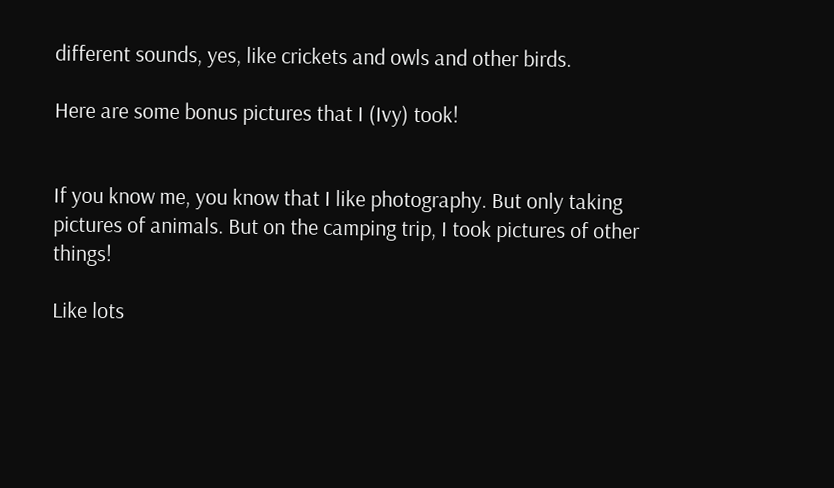different sounds, yes, like crickets and owls and other birds.

Here are some bonus pictures that I (Ivy) took!


If you know me, you know that I like photography. But only taking pictures of animals. But on the camping trip, I took pictures of other things!

Like lots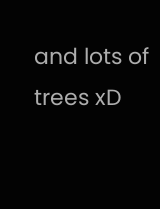and lots of trees xD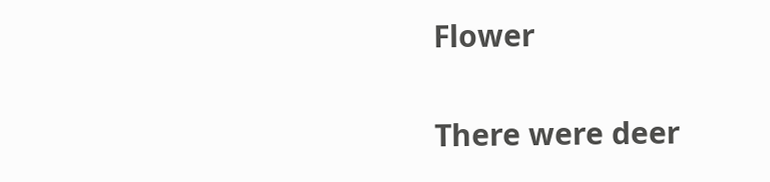Flower


There were deer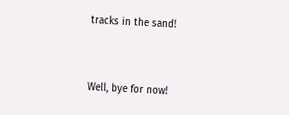tracks in the sand!



Well, bye for now!